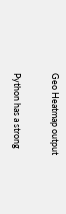Geo Heatmap output

Python has a strong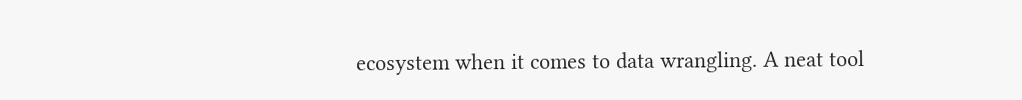ecosystem when it comes to data wrangling. A neat tool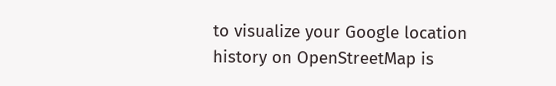to visualize your Google location history on OpenStreetMap is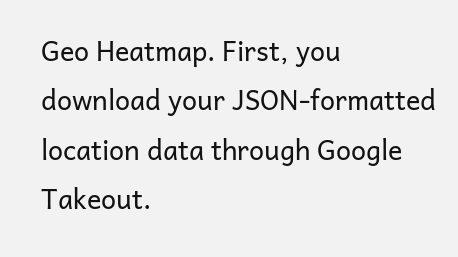Geo Heatmap. First, you download your JSON-formatted location data through Google Takeout.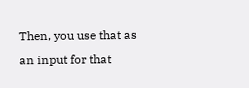Then, you use that as an input for that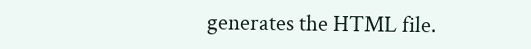generates the HTML file.